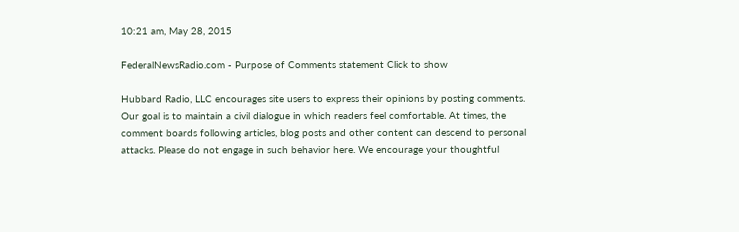10:21 am, May 28, 2015

FederalNewsRadio.com - Purpose of Comments statement Click to show

Hubbard Radio, LLC encourages site users to express their opinions by posting comments. Our goal is to maintain a civil dialogue in which readers feel comfortable. At times, the comment boards following articles, blog posts and other content can descend to personal attacks. Please do not engage in such behavior here. We encourage your thoughtful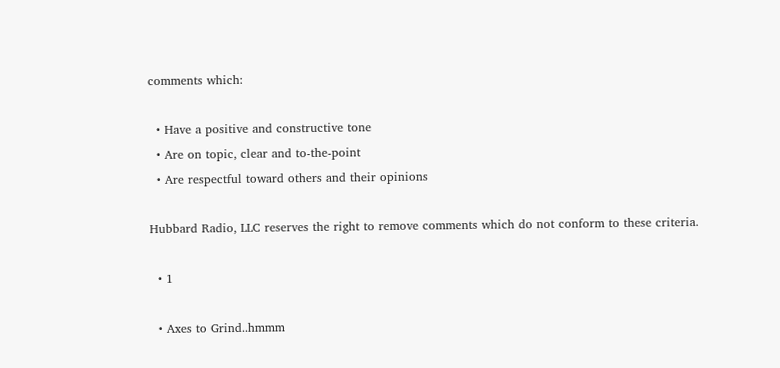comments which:

  • Have a positive and constructive tone
  • Are on topic, clear and to-the-point
  • Are respectful toward others and their opinions

Hubbard Radio, LLC reserves the right to remove comments which do not conform to these criteria.

  • 1

  • Axes to Grind..hmmm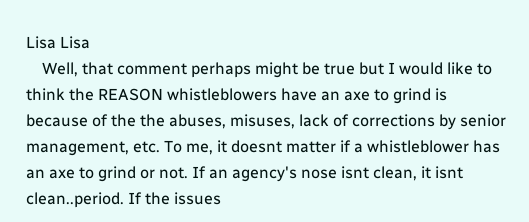Lisa Lisa
    Well, that comment perhaps might be true but I would like to think the REASON whistleblowers have an axe to grind is because of the the abuses, misuses, lack of corrections by senior management, etc. To me, it doesnt matter if a whistleblower has an axe to grind or not. If an agency's nose isnt clean, it isnt clean..period. If the issues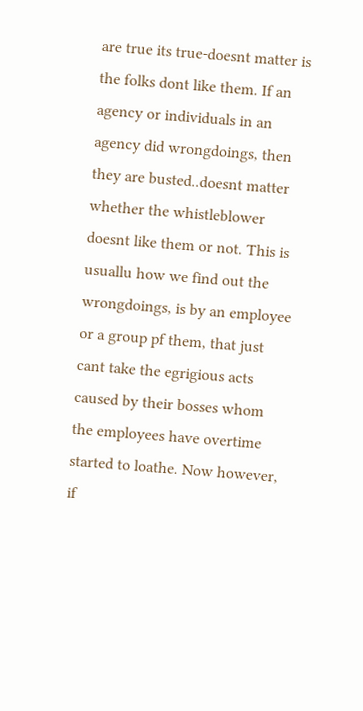are true its true-doesnt matter is the folks dont like them. If an agency or individuals in an agency did wrongdoings, then they are busted..doesnt matter whether the whistleblower doesnt like them or not. This is usuallu how we find out the wrongdoings, is by an employee or a group pf them, that just cant take the egrigious acts caused by their bosses whom the employees have overtime started to loathe. Now however, if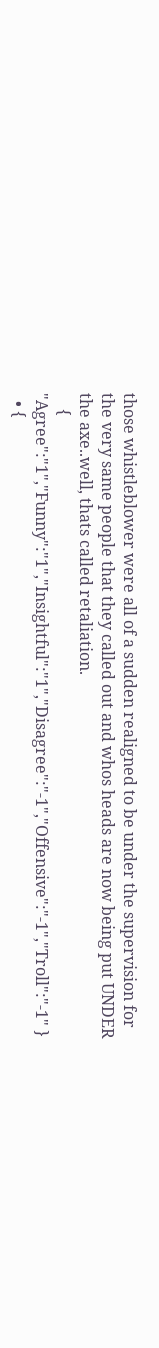those whistleblower were all of a sudden realigned to be under the supervision for the very same people that they called out and whos heads are now being put UNDER the axe..well, thats called retaliation.
    { "Agree":"1","Funny":"1","Insightful":"1","Disagree":"-1","Offensive":"-1","Troll":"-1" }
  • {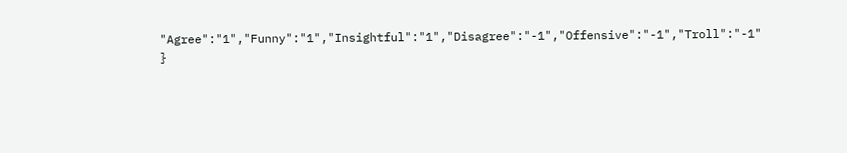"Agree":"1","Funny":"1","Insightful":"1","Disagree":"-1","Offensive":"-1","Troll":"-1" }